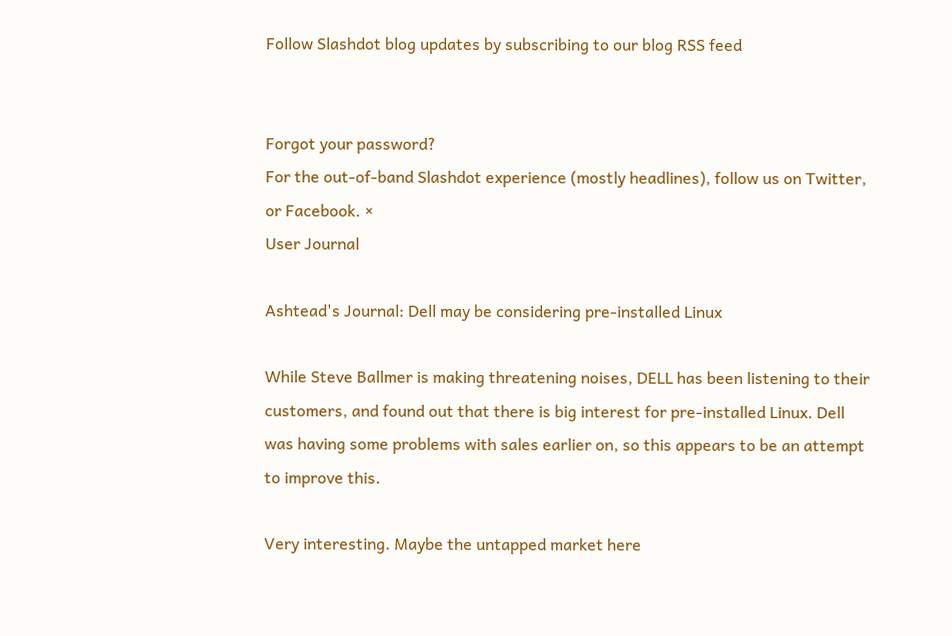Follow Slashdot blog updates by subscribing to our blog RSS feed


Forgot your password?
For the out-of-band Slashdot experience (mostly headlines), follow us on Twitter, or Facebook. ×
User Journal

Ashtead's Journal: Dell may be considering pre-installed Linux

While Steve Ballmer is making threatening noises, DELL has been listening to their customers, and found out that there is big interest for pre-installed Linux. Dell was having some problems with sales earlier on, so this appears to be an attempt to improve this.

Very interesting. Maybe the untapped market here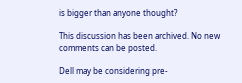is bigger than anyone thought?

This discussion has been archived. No new comments can be posted.

Dell may be considering pre-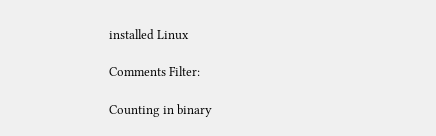installed Linux

Comments Filter:

Counting in binary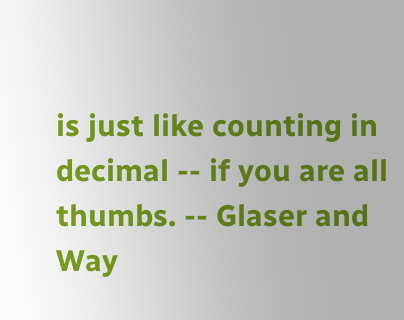is just like counting in decimal -- if you are all thumbs. -- Glaser and Way